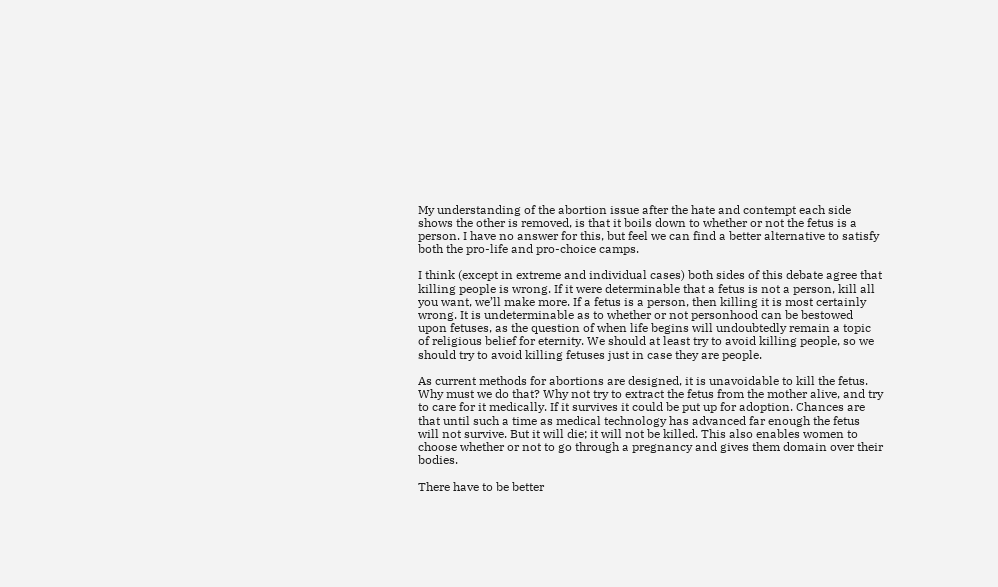My understanding of the abortion issue after the hate and contempt each side shows the other is removed, is that it boils down to whether or not the fetus is a person. I have no answer for this, but feel we can find a better alternative to satisfy both the pro-life and pro-choice camps.

I think (except in extreme and individual cases) both sides of this debate agree that killing people is wrong. If it were determinable that a fetus is not a person, kill all you want, we’ll make more. If a fetus is a person, then killing it is most certainly wrong. It is undeterminable as to whether or not personhood can be bestowed upon fetuses, as the question of when life begins will undoubtedly remain a topic of religious belief for eternity. We should at least try to avoid killing people, so we should try to avoid killing fetuses just in case they are people.

As current methods for abortions are designed, it is unavoidable to kill the fetus. Why must we do that? Why not try to extract the fetus from the mother alive, and try to care for it medically. If it survives it could be put up for adoption. Chances are that until such a time as medical technology has advanced far enough the fetus will not survive. But it will die; it will not be killed. This also enables women to choose whether or not to go through a pregnancy and gives them domain over their bodies.

There have to be better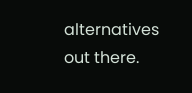alternatives out there.